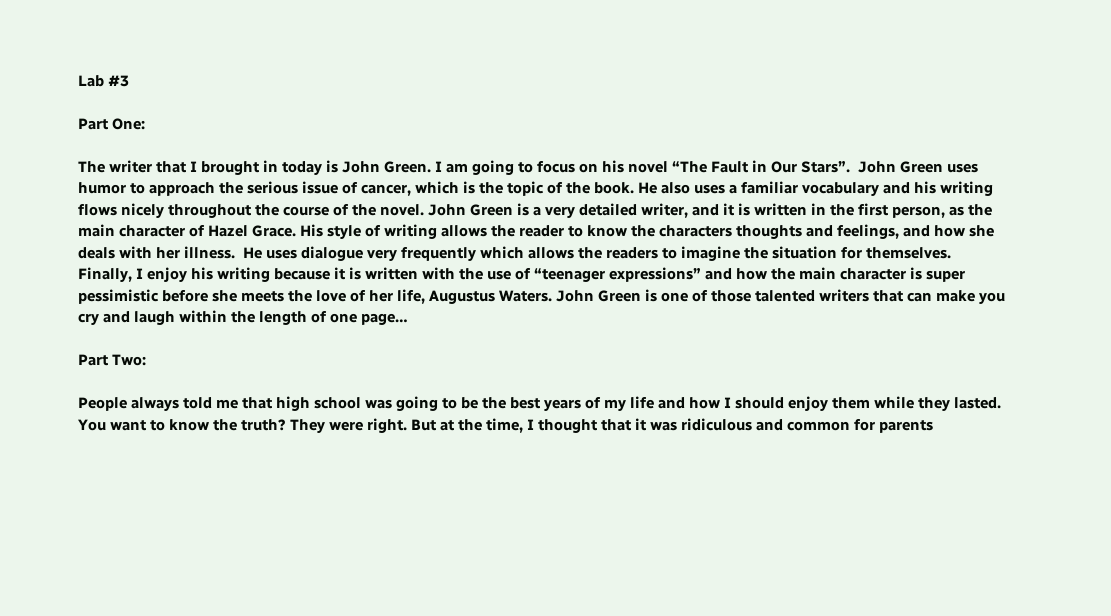Lab #3

Part One:

The writer that I brought in today is John Green. I am going to focus on his novel “The Fault in Our Stars”.  John Green uses humor to approach the serious issue of cancer, which is the topic of the book. He also uses a familiar vocabulary and his writing flows nicely throughout the course of the novel. John Green is a very detailed writer, and it is written in the first person, as the main character of Hazel Grace. His style of writing allows the reader to know the characters thoughts and feelings, and how she deals with her illness.  He uses dialogue very frequently which allows the readers to imagine the situation for themselves. Finally, I enjoy his writing because it is written with the use of “teenager expressions” and how the main character is super pessimistic before she meets the love of her life, Augustus Waters. John Green is one of those talented writers that can make you cry and laugh within the length of one page…

Part Two:

People always told me that high school was going to be the best years of my life and how I should enjoy them while they lasted. You want to know the truth? They were right. But at the time, I thought that it was ridiculous and common for parents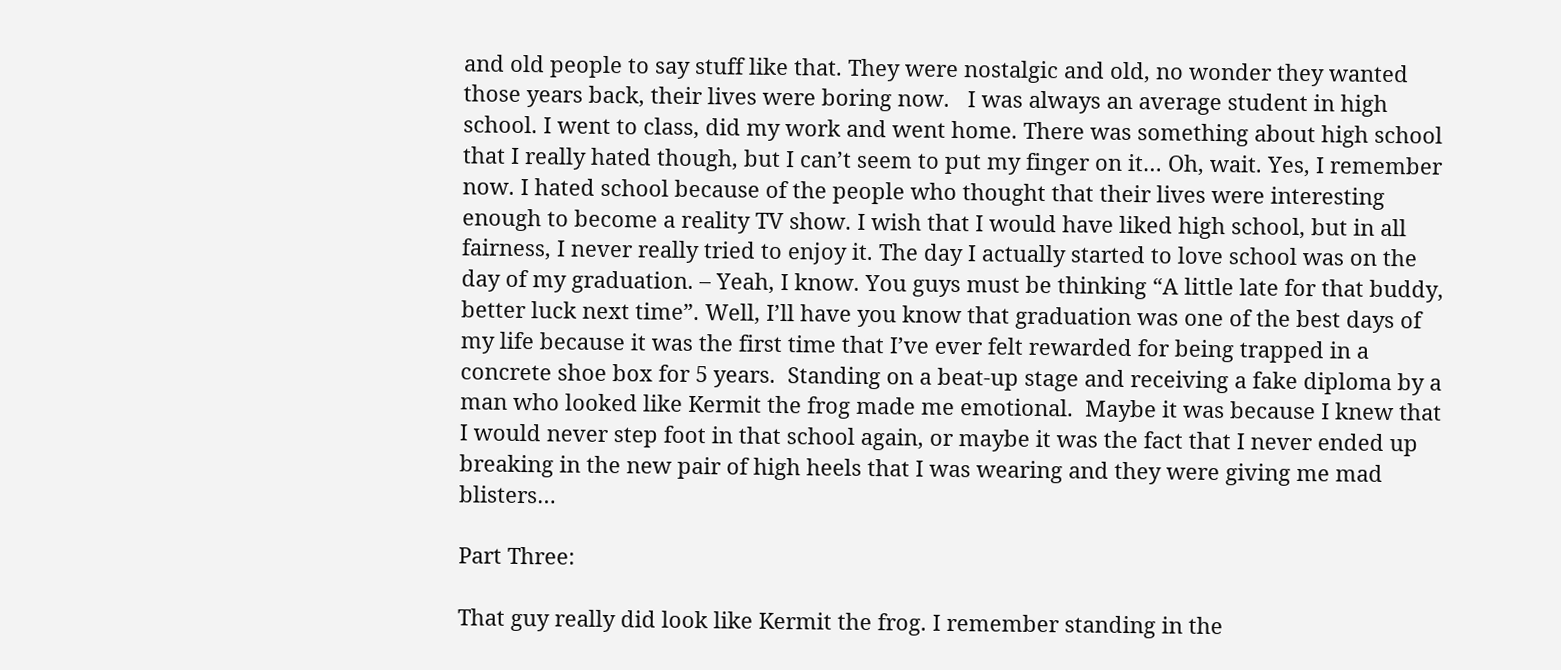and old people to say stuff like that. They were nostalgic and old, no wonder they wanted those years back, their lives were boring now.   I was always an average student in high school. I went to class, did my work and went home. There was something about high school that I really hated though, but I can’t seem to put my finger on it… Oh, wait. Yes, I remember now. I hated school because of the people who thought that their lives were interesting enough to become a reality TV show. I wish that I would have liked high school, but in all fairness, I never really tried to enjoy it. The day I actually started to love school was on the day of my graduation. – Yeah, I know. You guys must be thinking “A little late for that buddy, better luck next time”. Well, I’ll have you know that graduation was one of the best days of my life because it was the first time that I’ve ever felt rewarded for being trapped in a concrete shoe box for 5 years.  Standing on a beat-up stage and receiving a fake diploma by a man who looked like Kermit the frog made me emotional.  Maybe it was because I knew that I would never step foot in that school again, or maybe it was the fact that I never ended up breaking in the new pair of high heels that I was wearing and they were giving me mad blisters…

Part Three:

That guy really did look like Kermit the frog. I remember standing in the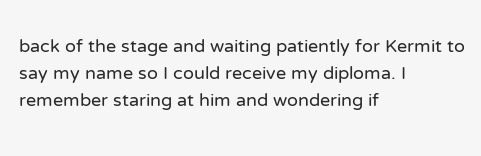back of the stage and waiting patiently for Kermit to say my name so I could receive my diploma. I remember staring at him and wondering if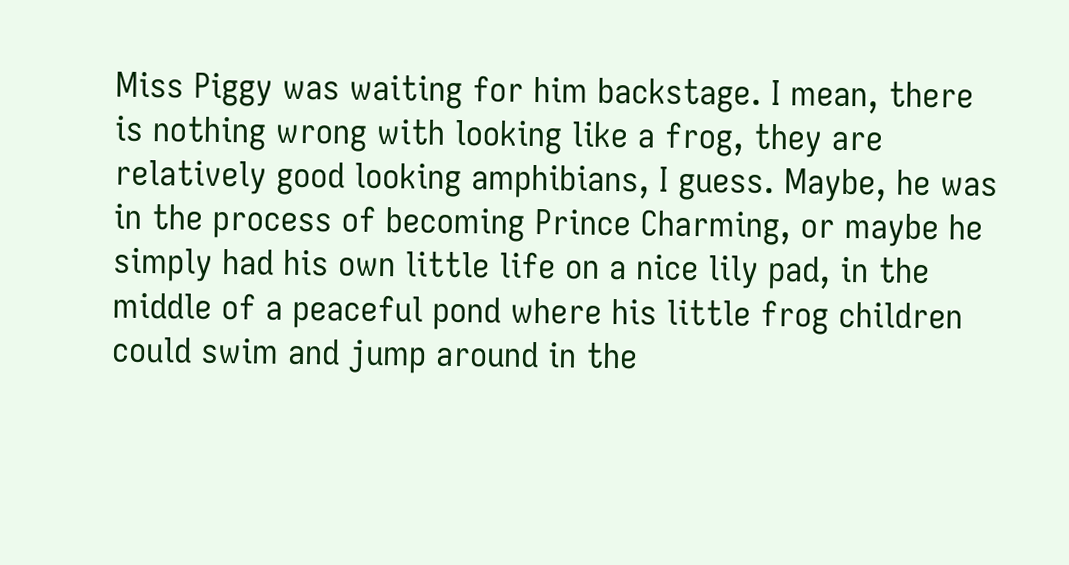Miss Piggy was waiting for him backstage. I mean, there is nothing wrong with looking like a frog, they are relatively good looking amphibians, I guess. Maybe, he was in the process of becoming Prince Charming, or maybe he simply had his own little life on a nice lily pad, in the middle of a peaceful pond where his little frog children could swim and jump around in the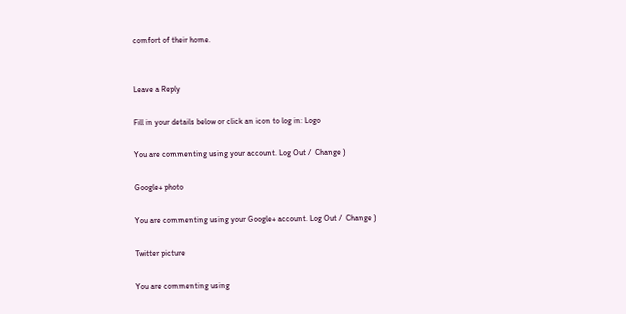comfort of their home.


Leave a Reply

Fill in your details below or click an icon to log in: Logo

You are commenting using your account. Log Out /  Change )

Google+ photo

You are commenting using your Google+ account. Log Out /  Change )

Twitter picture

You are commenting using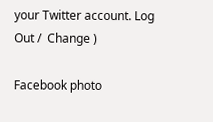your Twitter account. Log Out /  Change )

Facebook photo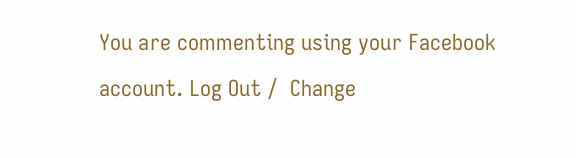You are commenting using your Facebook account. Log Out /  Change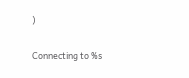)


Connecting to %s